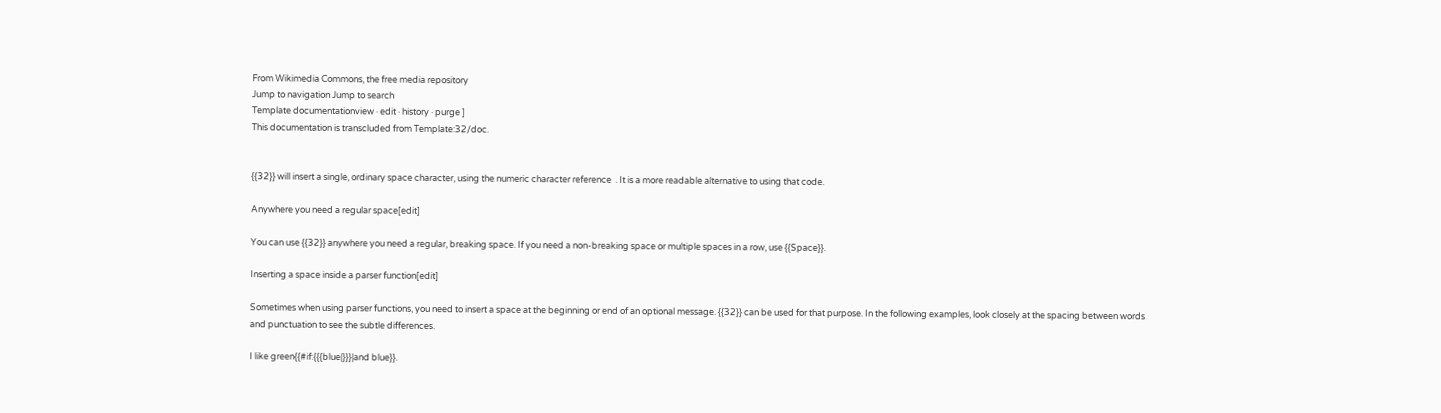From Wikimedia Commons, the free media repository
Jump to navigation Jump to search
Template documentationview · edit · history · purge ]
This documentation is transcluded from Template:32/doc.


{{32}} will insert a single, ordinary space character, using the numeric character reference  . It is a more readable alternative to using that code.

Anywhere you need a regular space[edit]

You can use {{32}} anywhere you need a regular, breaking space. If you need a non-breaking space or multiple spaces in a row, use {{Space}}.

Inserting a space inside a parser function[edit]

Sometimes when using parser functions, you need to insert a space at the beginning or end of an optional message. {{32}} can be used for that purpose. In the following examples, look closely at the spacing between words and punctuation to see the subtle differences.

I like green{{#if:{{{blue|}}}|and blue}}.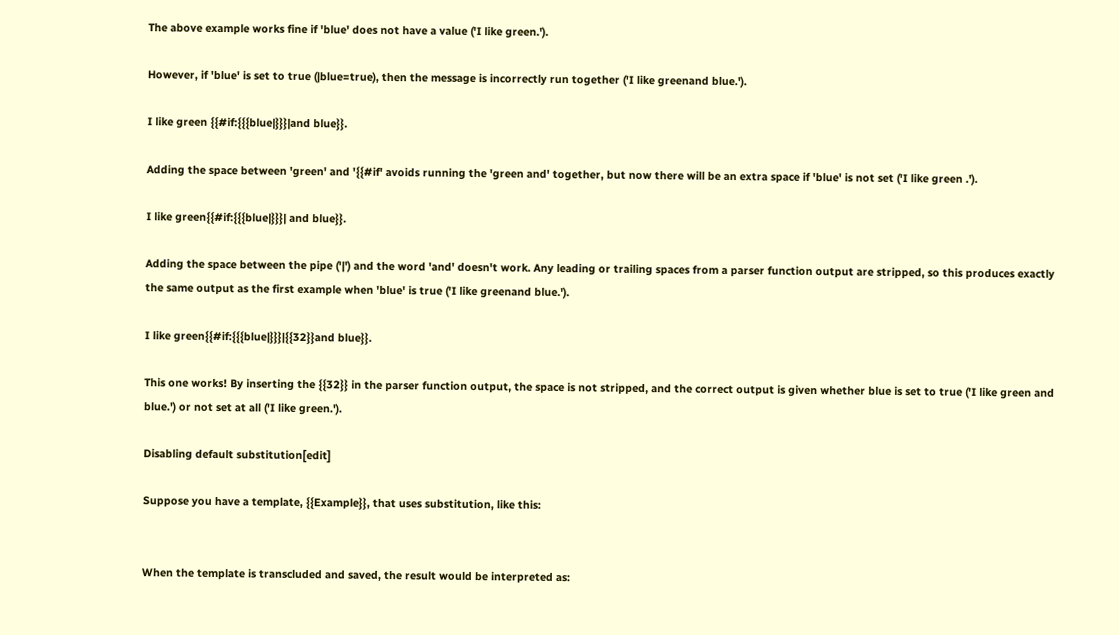The above example works fine if 'blue' does not have a value ('I like green.').

However, if 'blue' is set to true (|blue=true), then the message is incorrectly run together ('I like greenand blue.').

I like green {{#if:{{{blue|}}}|and blue}}.

Adding the space between 'green' and '{{#if' avoids running the 'green and' together, but now there will be an extra space if 'blue' is not set ('I like green .').

I like green{{#if:{{{blue|}}}| and blue}}.

Adding the space between the pipe ('|') and the word 'and' doesn't work. Any leading or trailing spaces from a parser function output are stripped, so this produces exactly the same output as the first example when 'blue' is true ('I like greenand blue.').

I like green{{#if:{{{blue|}}}|{{32}}and blue}}.

This one works! By inserting the {{32}} in the parser function output, the space is not stripped, and the correct output is given whether blue is set to true ('I like green and blue.') or not set at all ('I like green.').

Disabling default substitution[edit]

Suppose you have a template, {{Example}}, that uses substitution, like this:


When the template is transcluded and saved, the result would be interpreted as: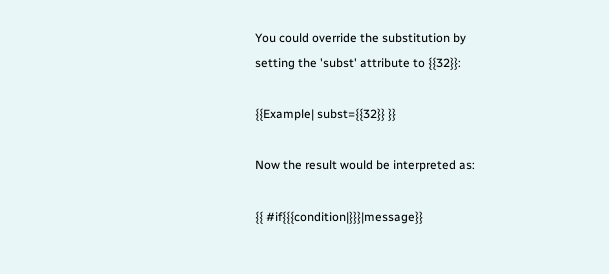You could override the substitution by setting the 'subst' attribute to {{32}}:

{{Example| subst={{32}} }}

Now the result would be interpreted as:

{{ #if{{{condition|}}}|message}}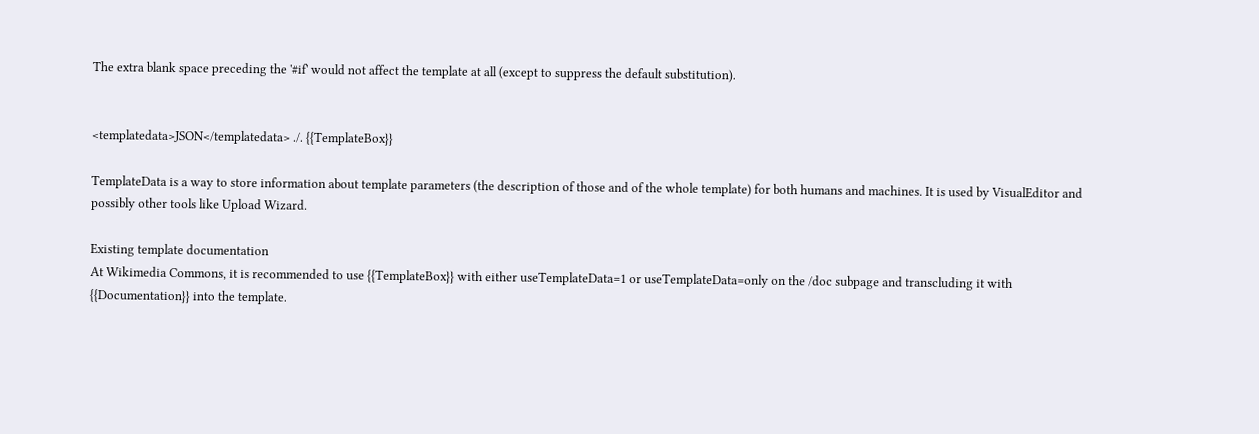The extra blank space preceding the '#if' would not affect the template at all (except to suppress the default substitution).


<templatedata>JSON</templatedata> ./. {{TemplateBox}}

TemplateData is a way to store information about template parameters (the description of those and of the whole template) for both humans and machines. It is used by VisualEditor and possibly other tools like Upload Wizard.

Existing template documentation
At Wikimedia Commons, it is recommended to use {{TemplateBox}} with either useTemplateData=1 or useTemplateData=only on the /doc subpage and transcluding it with {{Documentation}} into the template.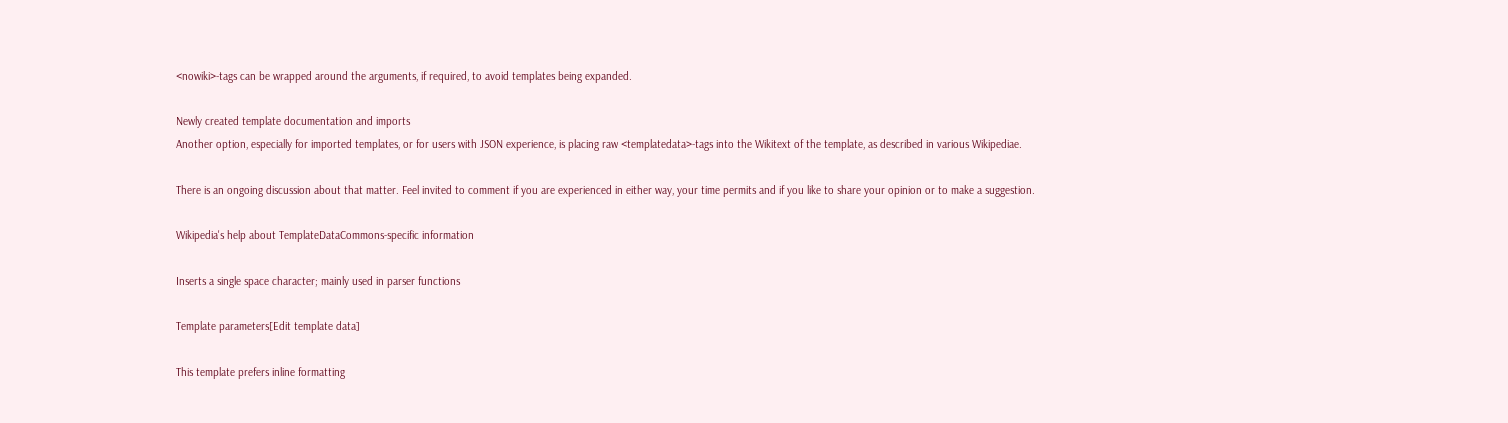<nowiki>-tags can be wrapped around the arguments, if required, to avoid templates being expanded.

Newly created template documentation and imports
Another option, especially for imported templates, or for users with JSON experience, is placing raw <templatedata>-tags into the Wikitext of the template, as described in various Wikipediae.

There is an ongoing discussion about that matter. Feel invited to comment if you are experienced in either way, your time permits and if you like to share your opinion or to make a suggestion.

Wikipedia's help about TemplateDataCommons-specific information

Inserts a single space character; mainly used in parser functions

Template parameters[Edit template data]

This template prefers inline formatting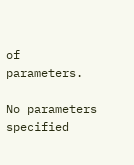of parameters.

No parameters specified